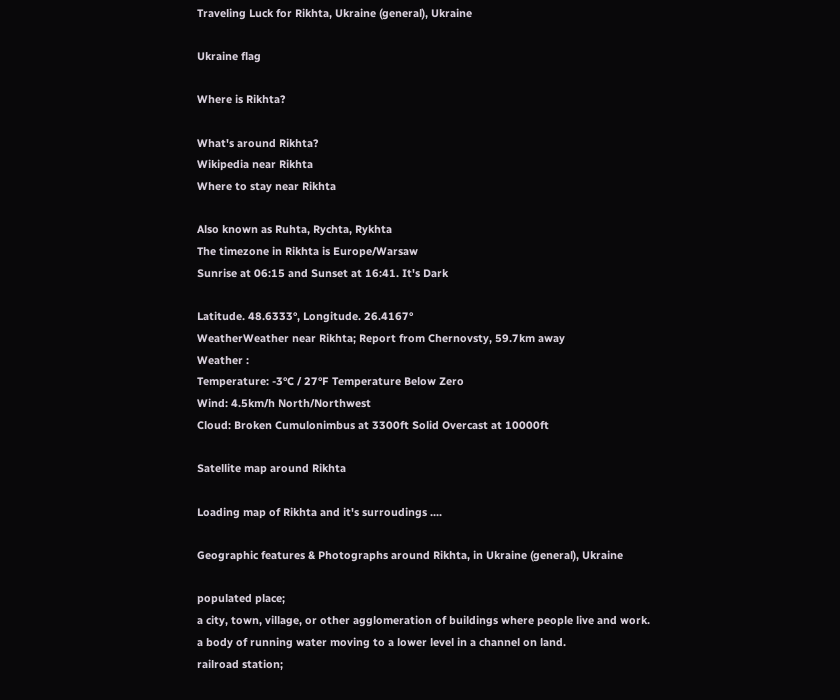Traveling Luck for Rikhta, Ukraine (general), Ukraine

Ukraine flag

Where is Rikhta?

What's around Rikhta?
Wikipedia near Rikhta
Where to stay near Rikhta

Also known as Ruhta, Rychta, Rykhta
The timezone in Rikhta is Europe/Warsaw
Sunrise at 06:15 and Sunset at 16:41. It's Dark

Latitude. 48.6333°, Longitude. 26.4167°
WeatherWeather near Rikhta; Report from Chernovsty, 59.7km away
Weather :
Temperature: -3°C / 27°F Temperature Below Zero
Wind: 4.5km/h North/Northwest
Cloud: Broken Cumulonimbus at 3300ft Solid Overcast at 10000ft

Satellite map around Rikhta

Loading map of Rikhta and it's surroudings ....

Geographic features & Photographs around Rikhta, in Ukraine (general), Ukraine

populated place;
a city, town, village, or other agglomeration of buildings where people live and work.
a body of running water moving to a lower level in a channel on land.
railroad station;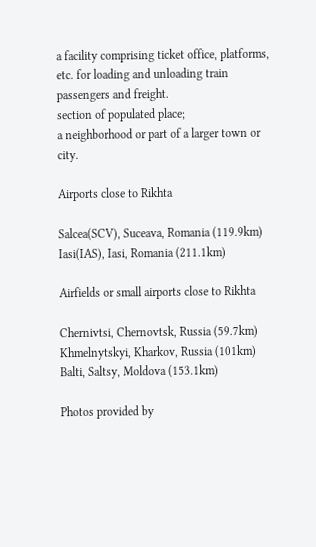a facility comprising ticket office, platforms, etc. for loading and unloading train passengers and freight.
section of populated place;
a neighborhood or part of a larger town or city.

Airports close to Rikhta

Salcea(SCV), Suceava, Romania (119.9km)
Iasi(IAS), Iasi, Romania (211.1km)

Airfields or small airports close to Rikhta

Chernivtsi, Chernovtsk, Russia (59.7km)
Khmelnytskyi, Kharkov, Russia (101km)
Balti, Saltsy, Moldova (153.1km)

Photos provided by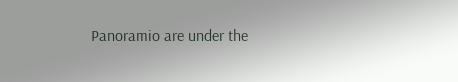Panoramio are under the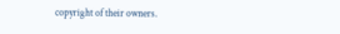copyright of their owners.